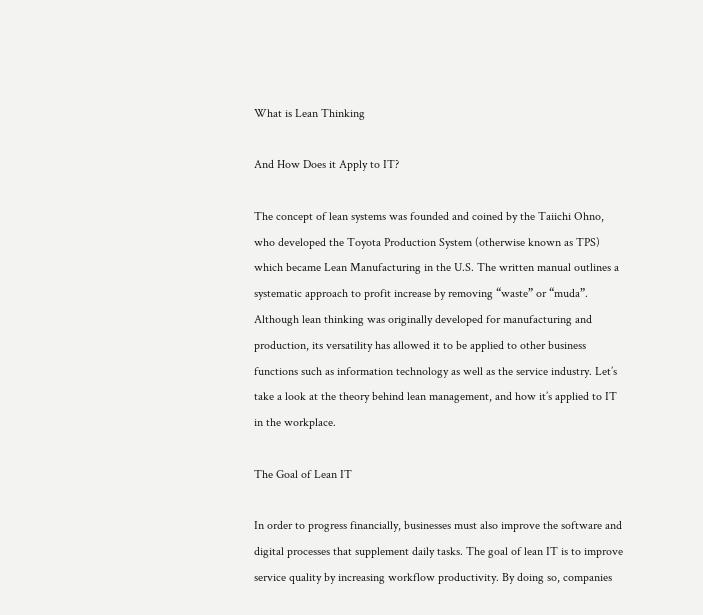What is Lean Thinking

And How Does it Apply to IT?

The concept of lean systems was founded and coined by the Taiichi Ohno, who developed the Toyota Production System (otherwise known as TPS) which became Lean Manufacturing in the U.S. The written manual outlines a systematic approach to profit increase by removing “waste” or “muda”. Although lean thinking was originally developed for manufacturing and production, its versatility has allowed it to be applied to other business functions such as information technology as well as the service industry. Let’s take a look at the theory behind lean management, and how it’s applied to IT in the workplace.

The Goal of Lean IT

In order to progress financially, businesses must also improve the software and digital processes that supplement daily tasks. The goal of lean IT is to improve service quality by increasing workflow productivity. By doing so, companies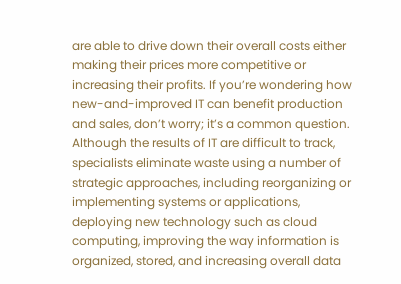are able to drive down their overall costs either making their prices more competitive or increasing their profits. If you’re wondering how new-and-improved IT can benefit production and sales, don’t worry; it’s a common question. Although the results of IT are difficult to track, specialists eliminate waste using a number of strategic approaches, including reorganizing or implementing systems or applications, deploying new technology such as cloud computing, improving the way information is organized, stored, and increasing overall data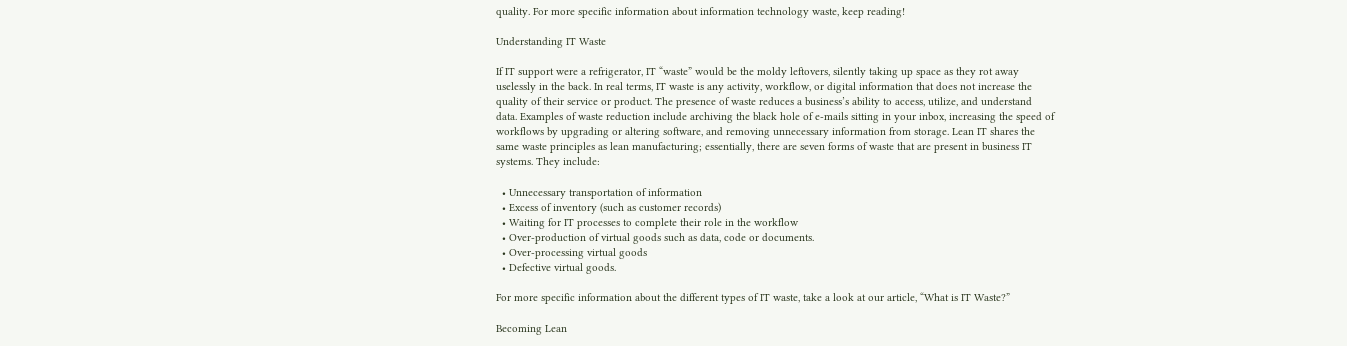quality. For more specific information about information technology waste, keep reading!

Understanding IT Waste

If IT support were a refrigerator, IT “waste” would be the moldy leftovers, silently taking up space as they rot away uselessly in the back. In real terms, IT waste is any activity, workflow, or digital information that does not increase the quality of their service or product. The presence of waste reduces a business’s ability to access, utilize, and understand data. Examples of waste reduction include archiving the black hole of e-mails sitting in your inbox, increasing the speed of workflows by upgrading or altering software, and removing unnecessary information from storage. Lean IT shares the same waste principles as lean manufacturing; essentially, there are seven forms of waste that are present in business IT systems. They include:

  • Unnecessary transportation of information
  • Excess of inventory (such as customer records)
  • Waiting for IT processes to complete their role in the workflow
  • Over-production of virtual goods such as data, code or documents.
  • Over-processing virtual goods
  • Defective virtual goods.

For more specific information about the different types of IT waste, take a look at our article, “What is IT Waste?”

Becoming Lean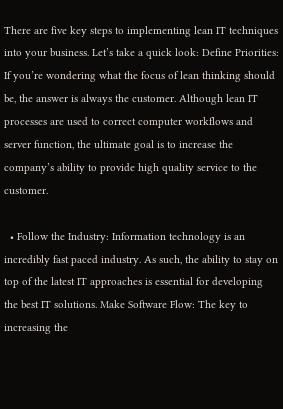There are five key steps to implementing lean IT techniques into your business. Let’s take a quick look: Define Priorities: If you’re wondering what the focus of lean thinking should be, the answer is always the customer. Although lean IT processes are used to correct computer workflows and server function, the ultimate goal is to increase the company’s ability to provide high quality service to the customer.

  • Follow the Industry: Information technology is an incredibly fast paced industry. As such, the ability to stay on top of the latest IT approaches is essential for developing the best IT solutions. Make Software Flow: The key to increasing the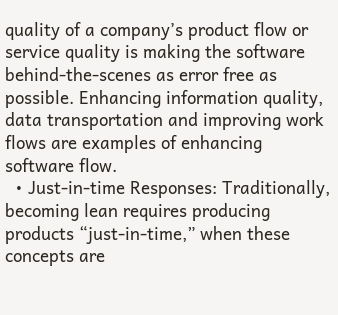quality of a company’s product flow or service quality is making the software behind-the-scenes as error free as possible. Enhancing information quality, data transportation and improving work flows are examples of enhancing software flow.
  • Just-in-time Responses: Traditionally, becoming lean requires producing products “just-in-time,” when these concepts are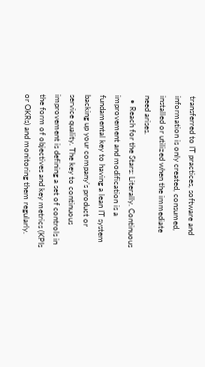transferred to IT practices, software and information is only created, consumed, installed or utilized when the immediate need arises.
  • Reach for the Stars: Literally. Continuous improvement and modification is a fundamental key to having a lean IT system backing up your company’s product or service quality. The key to continuous improvement is defining a set of controls in the form of objectives and key metrics (KPIs or OKRs) and monitoring them regularly.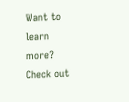Want to learn more? Check out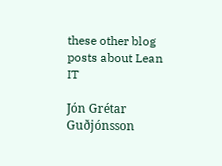these other blog posts about Lean IT

Jón Grétar Guðjónsson